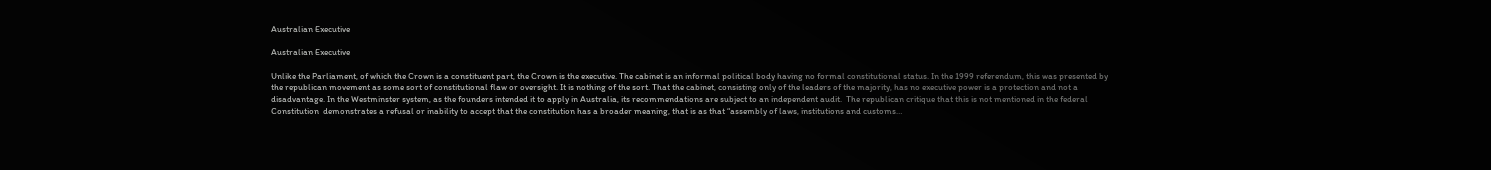Australian Executive

Australian Executive

Unlike the Parliament, of which the Crown is a constituent part, the Crown is the executive. The cabinet is an informal political body having no formal constitutional status. In the 1999 referendum, this was presented by the republican movement as some sort of constitutional flaw or oversight. It is nothing of the sort. That the cabinet, consisting only of the leaders of the majority, has no executive power is a protection and not a disadvantage. In the Westminster system, as the founders intended it to apply in Australia, its recommendations are subject to an independent audit.  The republican critique that this is not mentioned in the federal Constitution  demonstrates a refusal or inability to accept that the constitution has a broader meaning, that is as that “assembly of laws, institutions and customs…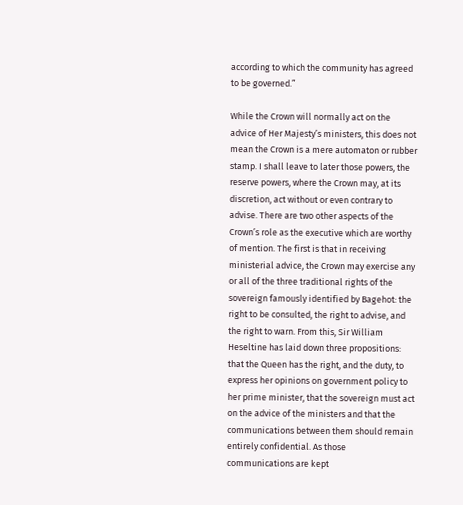according to which the community has agreed to be governed.”

While the Crown will normally act on the advice of Her Majesty’s ministers, this does not mean the Crown is a mere automaton or rubber stamp. I shall leave to later those powers, the reserve powers, where the Crown may, at its discretion, act without or even contrary to advise. There are two other aspects of the Crown’s role as the executive which are worthy of mention. The first is that in receiving ministerial advice, the Crown may exercise any or all of the three traditional rights of the sovereign famously identified by Bagehot: the right to be consulted, the right to advise, and the right to warn. From this, Sir William Heseltine has laid down three propositions: that the Queen has the right, and the duty, to express her opinions on government policy to her prime minister, that the sovereign must act on the advice of the ministers and that the communications between them should remain entirely confidential. As those communications are kept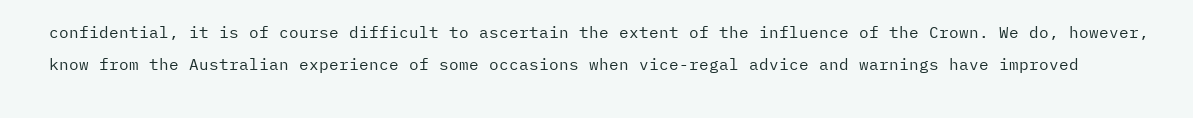confidential, it is of course difficult to ascertain the extent of the influence of the Crown. We do, however, know from the Australian experience of some occasions when vice-regal advice and warnings have improved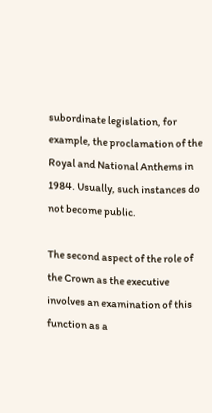subordinate legislation, for example, the proclamation of the Royal and National Anthems in 1984. Usually, such instances do not become public.

The second aspect of the role of the Crown as the executive involves an examination of this function as a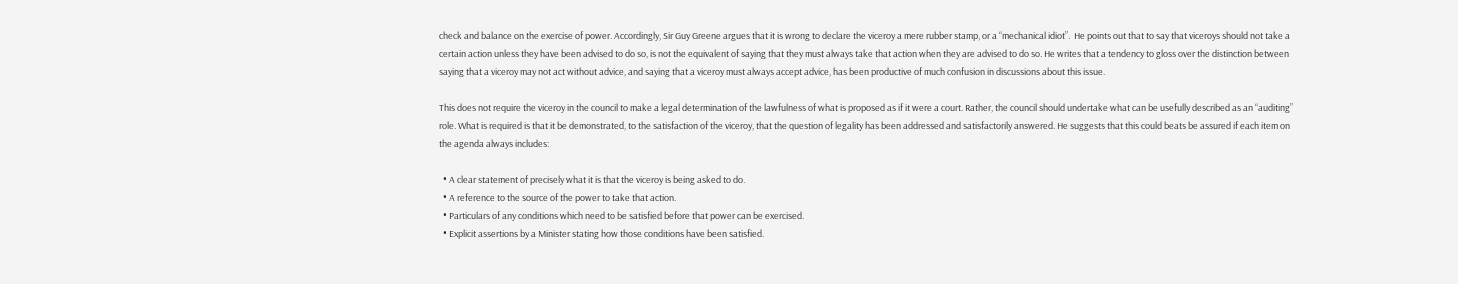check and balance on the exercise of power. Accordingly, Sir Guy Greene argues that it is wrong to declare the viceroy a mere rubber stamp, or a “mechanical idiot”.  He points out that to say that viceroys should not take a certain action unless they have been advised to do so, is not the equivalent of saying that they must always take that action when they are advised to do so. He writes that a tendency to gloss over the distinction between saying that a viceroy may not act without advice, and saying that a viceroy must always accept advice, has been productive of much confusion in discussions about this issue.

This does not require the viceroy in the council to make a legal determination of the lawfulness of what is proposed as if it were a court. Rather, the council should undertake what can be usefully described as an “auditing” role. What is required is that it be demonstrated, to the satisfaction of the viceroy, that the question of legality has been addressed and satisfactorily answered. He suggests that this could beats be assured if each item on the agenda always includes:

  • A clear statement of precisely what it is that the viceroy is being asked to do.
  • A reference to the source of the power to take that action.
  • Particulars of any conditions which need to be satisfied before that power can be exercised.
  • Explicit assertions by a Minister stating how those conditions have been satisfied.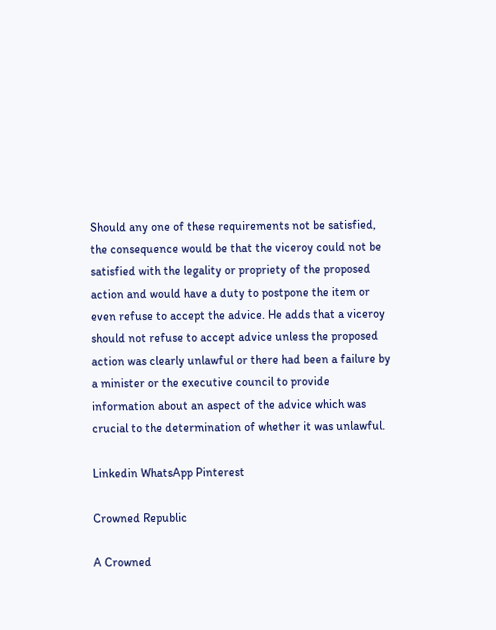Should any one of these requirements not be satisfied, the consequence would be that the viceroy could not be satisfied with the legality or propriety of the proposed action and would have a duty to postpone the item or even refuse to accept the advice. He adds that a viceroy should not refuse to accept advice unless the proposed action was clearly unlawful or there had been a failure by a minister or the executive council to provide information about an aspect of the advice which was crucial to the determination of whether it was unlawful.

Linkedin WhatsApp Pinterest

Crowned Republic

A Crowned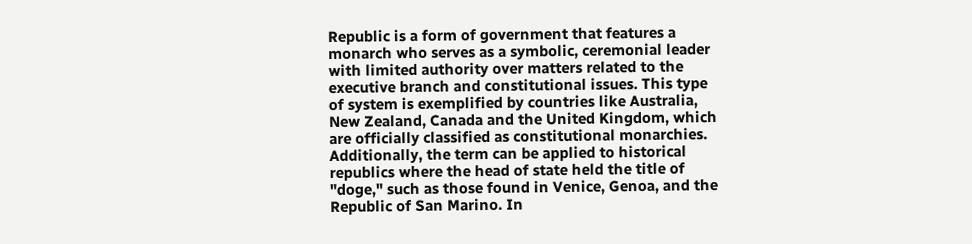Republic is a form of government that features a monarch who serves as a symbolic, ceremonial leader with limited authority over matters related to the executive branch and constitutional issues. This type of system is exemplified by countries like Australia, New Zealand, Canada and the United Kingdom, which are officially classified as constitutional monarchies. Additionally, the term can be applied to historical republics where the head of state held the title of "doge," such as those found in Venice, Genoa, and the Republic of San Marino. In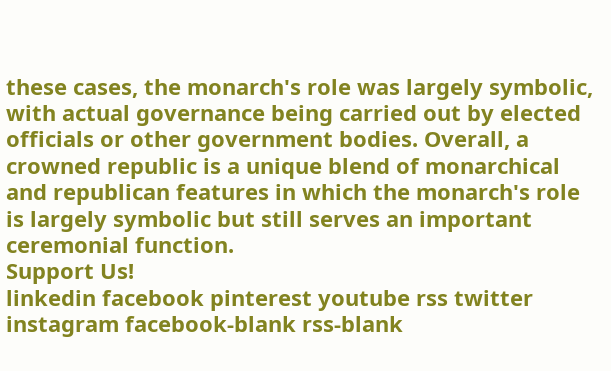these cases, the monarch's role was largely symbolic, with actual governance being carried out by elected officials or other government bodies. Overall, a crowned republic is a unique blend of monarchical and republican features in which the monarch's role is largely symbolic but still serves an important ceremonial function.
Support Us!
linkedin facebook pinterest youtube rss twitter instagram facebook-blank rss-blank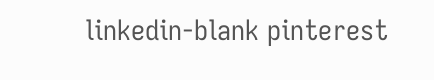linkedin-blank pinterest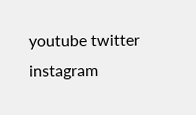youtube twitter instagram